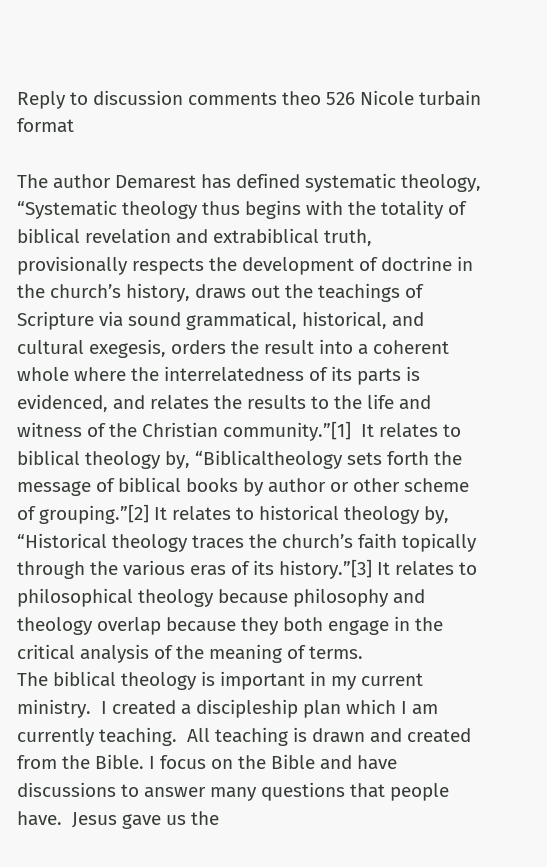Reply to discussion comments theo 526 Nicole turbain format

The author Demarest has defined systematic theology, “Systematic theology thus begins with the totality of biblical revelation and extrabiblical truth, provisionally respects the development of doctrine in the church’s history, draws out the teachings of Scripture via sound grammatical, historical, and cultural exegesis, orders the result into a coherent whole where the interrelatedness of its parts is evidenced, and relates the results to the life and witness of the Christian community.”[1]  It relates to biblical theology by, “Biblicaltheology sets forth the message of biblical books by author or other scheme of grouping.”[2] It relates to historical theology by, “Historical theology traces the church’s faith topically through the various eras of its history.”[3] It relates to philosophical theology because philosophy and theology overlap because they both engage in the critical analysis of the meaning of terms.
The biblical theology is important in my current ministry.  I created a discipleship plan which I am currently teaching.  All teaching is drawn and created from the Bible. I focus on the Bible and have discussions to answer many questions that people have.  Jesus gave us the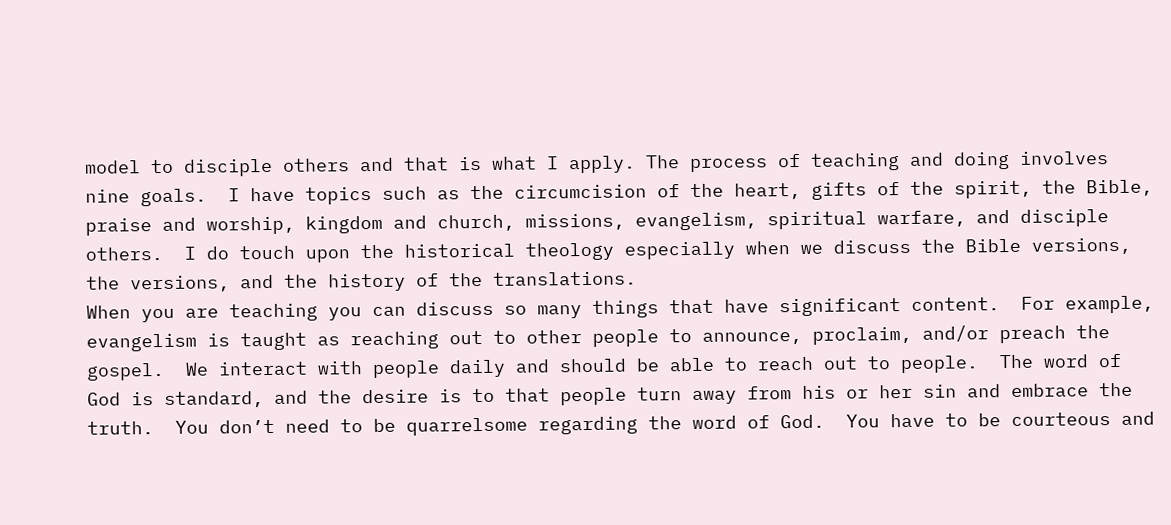model to disciple others and that is what I apply. The process of teaching and doing involves nine goals.  I have topics such as the circumcision of the heart, gifts of the spirit, the Bible, praise and worship, kingdom and church, missions, evangelism, spiritual warfare, and disciple others.  I do touch upon the historical theology especially when we discuss the Bible versions, the versions, and the history of the translations.
When you are teaching you can discuss so many things that have significant content.  For example, evangelism is taught as reaching out to other people to announce, proclaim, and/or preach the gospel.  We interact with people daily and should be able to reach out to people.  The word of God is standard, and the desire is to that people turn away from his or her sin and embrace the truth.  You don’t need to be quarrelsome regarding the word of God.  You have to be courteous and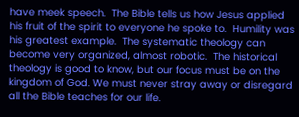have meek speech.  The Bible tells us how Jesus applied his fruit of the spirit to everyone he spoke to.  Humility was his greatest example.  The systematic theology can become very organized, almost robotic.  The historical theology is good to know, but our focus must be on the kingdom of God. We must never stray away or disregard all the Bible teaches for our life.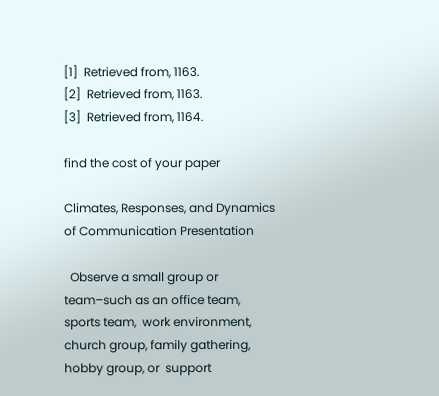[1]  Retrieved from, 1163.
[2]  Retrieved from, 1163.
[3]  Retrieved from, 1164.

find the cost of your paper

Climates, Responses, and Dynamics of Communication Presentation

  Observe a small group or team–such as an office team, sports team,  work environment, church group, family gathering, hobby group, or  support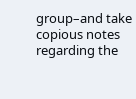group–and take copious notes regarding the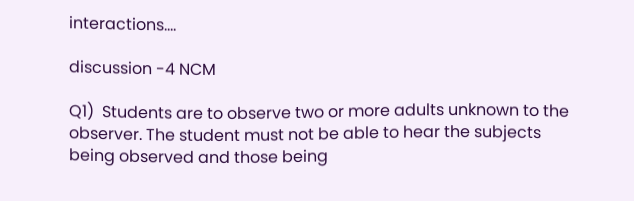interactions….

discussion -4 NCM

Q1)  Students are to observe two or more adults unknown to the observer. The student must not be able to hear the subjects being observed and those being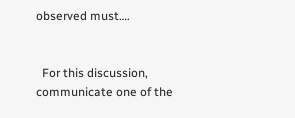observed must….


  For this discussion, communicate one of the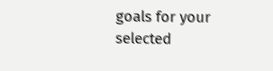goals for your selected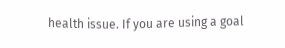health issue. If you are using a goal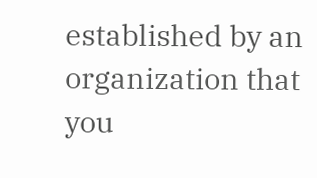established by an organization that you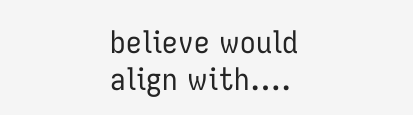believe would align with….